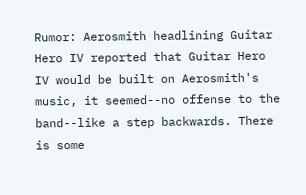Rumor: Aerosmith headlining Guitar Hero IV reported that Guitar Hero IV would be built on Aerosmith's music, it seemed--no offense to the band--like a step backwards. There is some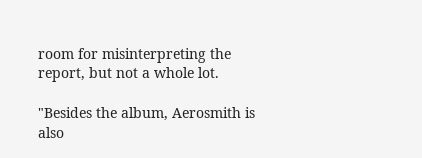room for misinterpreting the report, but not a whole lot.

"Besides the album, Aerosmith is also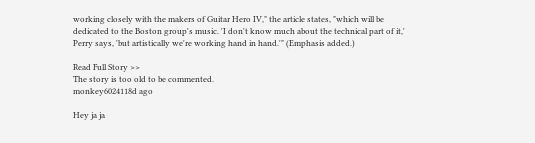working closely with the makers of Guitar Hero IV," the article states, "which will be dedicated to the Boston group's music. 'I don't know much about the technical part of it,' Perry says, 'but artistically we're working hand in hand.'" (Emphasis added.)

Read Full Story >>
The story is too old to be commented.
monkey6024118d ago

Hey ja ja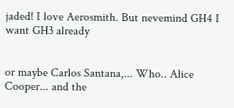jaded! I love Aerosmith. But nevemind GH4 I want GH3 already


or maybe Carlos Santana,... Who.. Alice Cooper... and the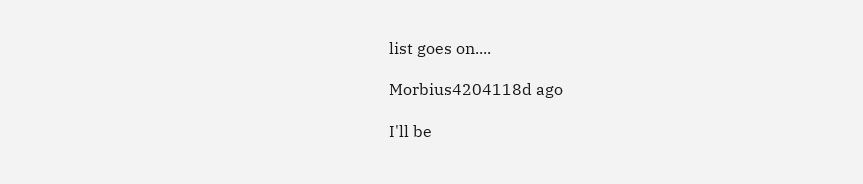list goes on....

Morbius4204118d ago

I'll be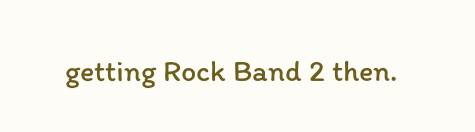getting Rock Band 2 then.